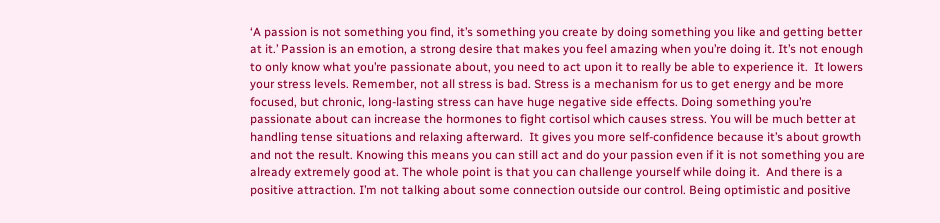‘A passion is not something you find, it’s something you create by doing something you like and getting better at it.’ Passion is an emotion, a strong desire that makes you feel amazing when you’re doing it. It’s not enough to only know what you’re passionate about, you need to act upon it to really be able to experience it.  It lowers your stress levels. Remember, not all stress is bad. Stress is a mechanism for us to get energy and be more focused, but chronic, long-lasting stress can have huge negative side effects. Doing something you’re passionate about can increase the hormones to fight cortisol which causes stress. You will be much better at handling tense situations and relaxing afterward.  It gives you more self-confidence because it’s about growth and not the result. Knowing this means you can still act and do your passion even if it is not something you are already extremely good at. The whole point is that you can challenge yourself while doing it.  And there is a positive attraction. I’m not talking about some connection outside our control. Being optimistic and positive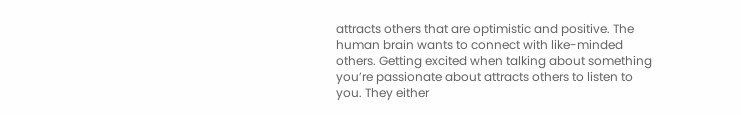attracts others that are optimistic and positive. The human brain wants to connect with like-minded others. Getting excited when talking about something you’re passionate about attracts others to listen to you. They either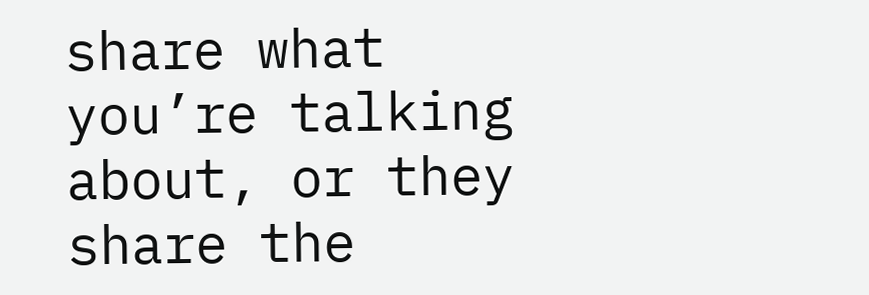share what you’re talking about, or they share the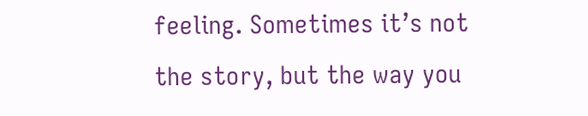feeling. Sometimes it’s not the story, but the way you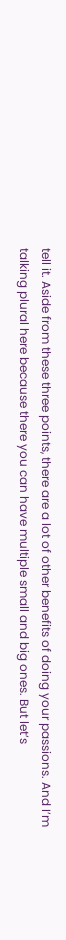tell it. Aside from these three points, there are a lot of other benefits of doing your passions. And I’m talking plural here because there you can have multiple small and big ones. But let’s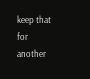keep that for another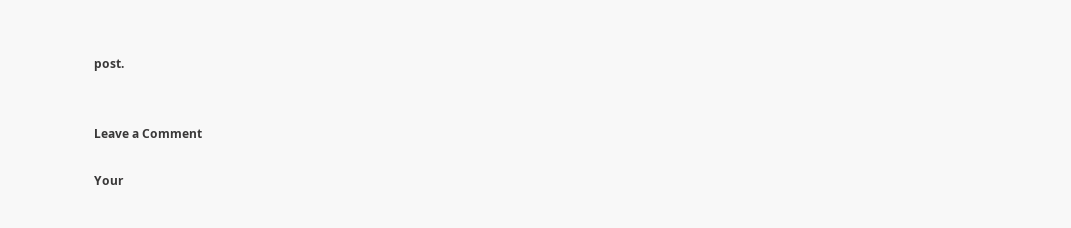post.


Leave a Comment

Your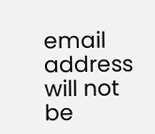email address will not be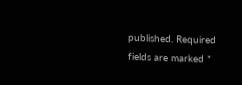published. Required fields are marked *